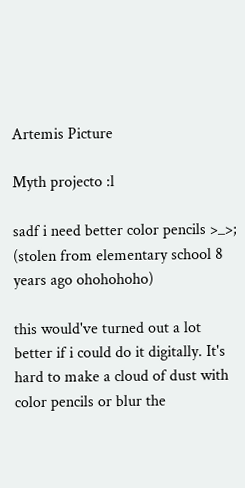Artemis Picture

Myth projecto :l

sadf i need better color pencils >_>; (stolen from elementary school 8 years ago ohohohoho)

this would've turned out a lot better if i could do it digitally. It's hard to make a cloud of dust with color pencils or blur the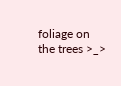foliage on the trees >_>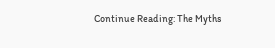Continue Reading: The Myths